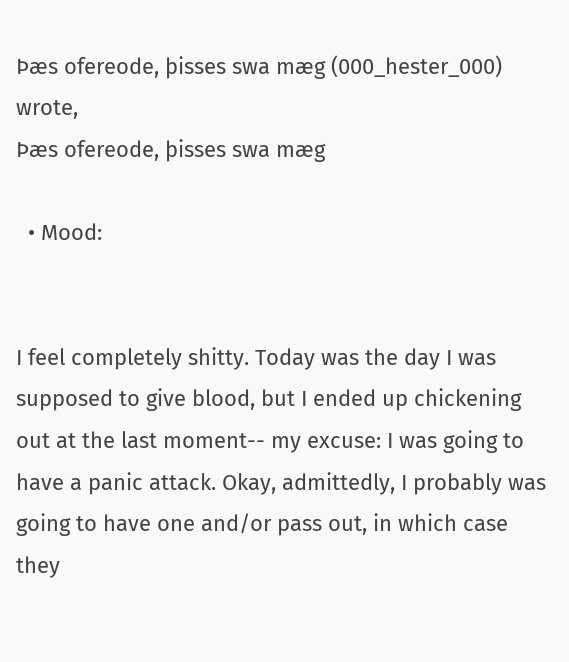Þæs ofereode, þisses swa mæg (000_hester_000) wrote,
Þæs ofereode, þisses swa mæg

  • Mood:


I feel completely shitty. Today was the day I was supposed to give blood, but I ended up chickening out at the last moment-- my excuse: I was going to have a panic attack. Okay, admittedly, I probably was going to have one and/or pass out, in which case they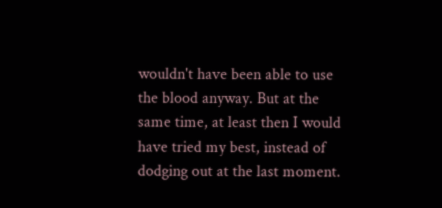wouldn't have been able to use the blood anyway. But at the same time, at least then I would have tried my best, instead of dodging out at the last moment.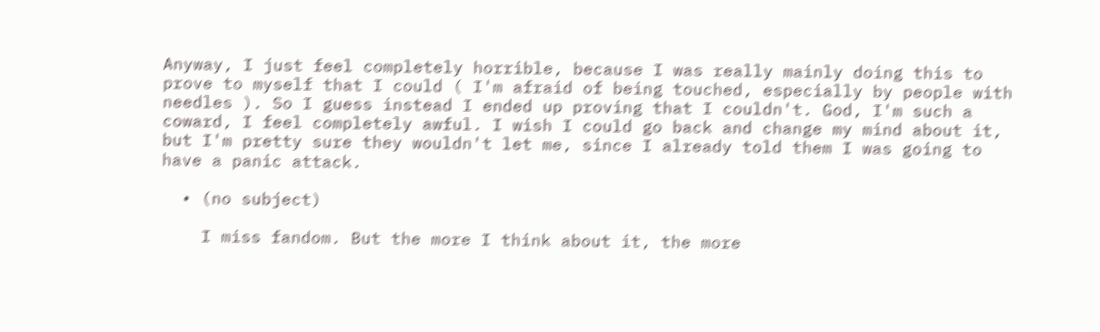Anyway, I just feel completely horrible, because I was really mainly doing this to prove to myself that I could ( I'm afraid of being touched, especially by people with needles ). So I guess instead I ended up proving that I couldn't. God, I'm such a coward, I feel completely awful. I wish I could go back and change my mind about it, but I'm pretty sure they wouldn't let me, since I already told them I was going to have a panic attack.

  • (no subject)

    I miss fandom. But the more I think about it, the more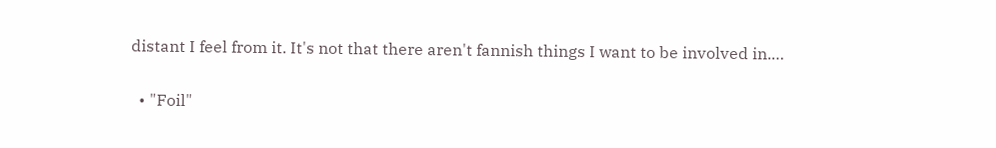distant I feel from it. It's not that there aren't fannish things I want to be involved in.…

  • "Foil"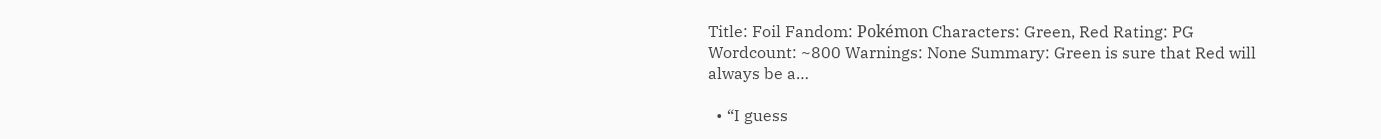Title: Foil Fandom: Pokémon Characters: Green, Red Rating: PG Wordcount: ~800 Warnings: None Summary: Green is sure that Red will always be a…

  • “I guess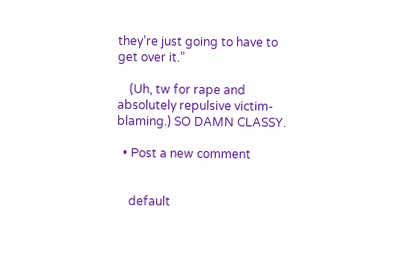they’re just going to have to get over it.”

    (Uh, tw for rape and absolutely repulsive victim-blaming.) SO DAMN CLASSY.

  • Post a new comment


    default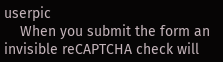userpic
    When you submit the form an invisible reCAPTCHA check will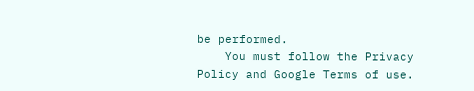be performed.
    You must follow the Privacy Policy and Google Terms of use.